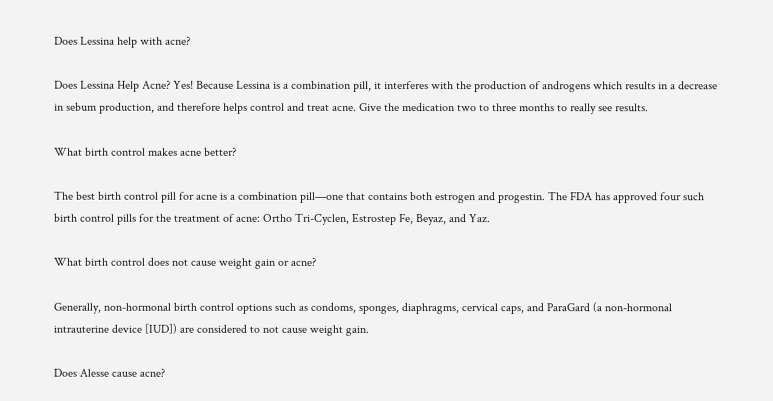Does Lessina help with acne?

Does Lessina Help Acne? Yes! Because Lessina is a combination pill, it interferes with the production of androgens which results in a decrease in sebum production, and therefore helps control and treat acne. Give the medication two to three months to really see results.

What birth control makes acne better?

The best birth control pill for acne is a combination pill—one that contains both estrogen and progestin. The FDA has approved four such birth control pills for the treatment of acne: Ortho Tri-Cyclen, Estrostep Fe, Beyaz, and Yaz.

What birth control does not cause weight gain or acne?

Generally, non-hormonal birth control options such as condoms, sponges, diaphragms, cervical caps, and ParaGard (a non-hormonal intrauterine device [IUD]) are considered to not cause weight gain.

Does Alesse cause acne?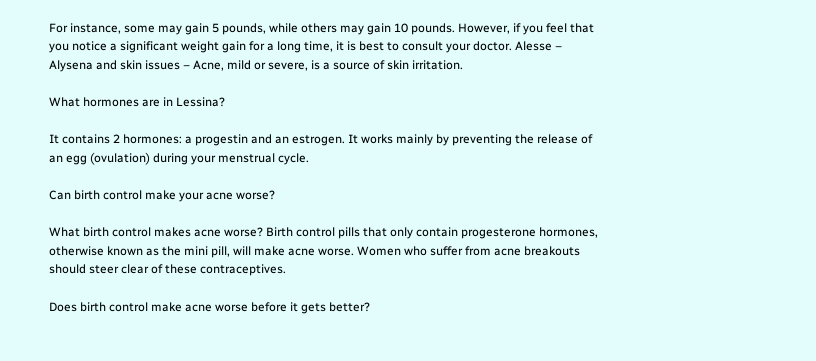For instance, some may gain 5 pounds, while others may gain 10 pounds. However, if you feel that you notice a significant weight gain for a long time, it is best to consult your doctor. Alesse – Alysena and skin issues – Acne, mild or severe, is a source of skin irritation.

What hormones are in Lessina?

It contains 2 hormones: a progestin and an estrogen. It works mainly by preventing the release of an egg (ovulation) during your menstrual cycle.

Can birth control make your acne worse?

What birth control makes acne worse? Birth control pills that only contain progesterone hormones, otherwise known as the mini pill, will make acne worse. Women who suffer from acne breakouts should steer clear of these contraceptives.

Does birth control make acne worse before it gets better?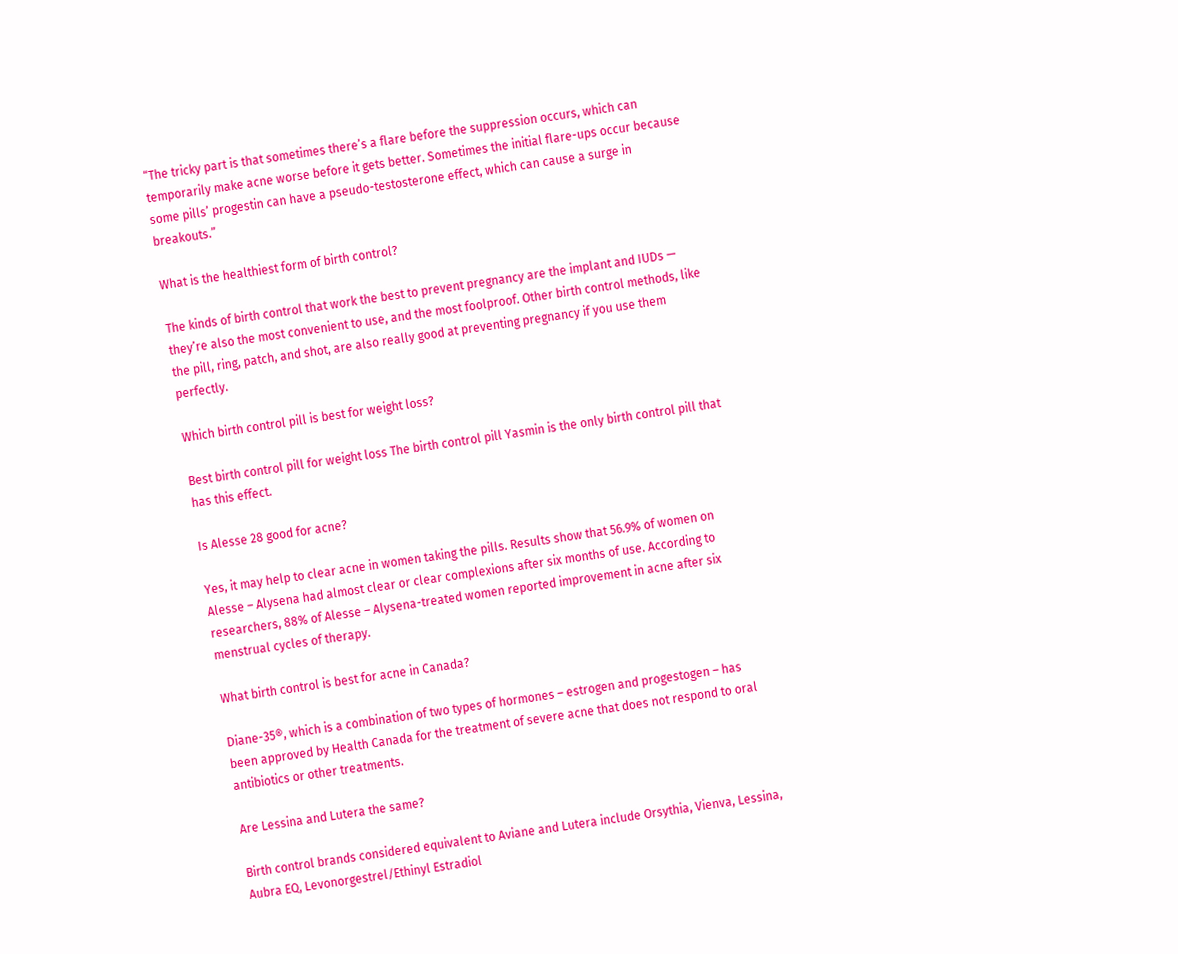“The tricky part is that sometimes there’s a flare before the suppression occurs, which can temporarily make acne worse before it gets better. Sometimes the initial flare-ups occur because some pills’ progestin can have a pseudo-testosterone effect, which can cause a surge in breakouts.”

What is the healthiest form of birth control?

The kinds of birth control that work the best to prevent pregnancy are the implant and IUDs — they’re also the most convenient to use, and the most foolproof. Other birth control methods, like the pill, ring, patch, and shot, are also really good at preventing pregnancy if you use them perfectly.

Which birth control pill is best for weight loss?

Best birth control pill for weight loss The birth control pill Yasmin is the only birth control pill that has this effect.

Is Alesse 28 good for acne?

Yes, it may help to clear acne in women taking the pills. Results show that 56.9% of women on Alesse – Alysena had almost clear or clear complexions after six months of use. According to researchers, 88% of Alesse – Alysena-treated women reported improvement in acne after six menstrual cycles of therapy.

What birth control is best for acne in Canada?

Diane-35®, which is a combination of two types of hormones – estrogen and progestogen – has been approved by Health Canada for the treatment of severe acne that does not respond to oral antibiotics or other treatments.

Are Lessina and Lutera the same?

Birth control brands considered equivalent to Aviane and Lutera include Orsythia, Vienva, Lessina, Aubra EQ, Levonorgestrel/Ethinyl Estradiol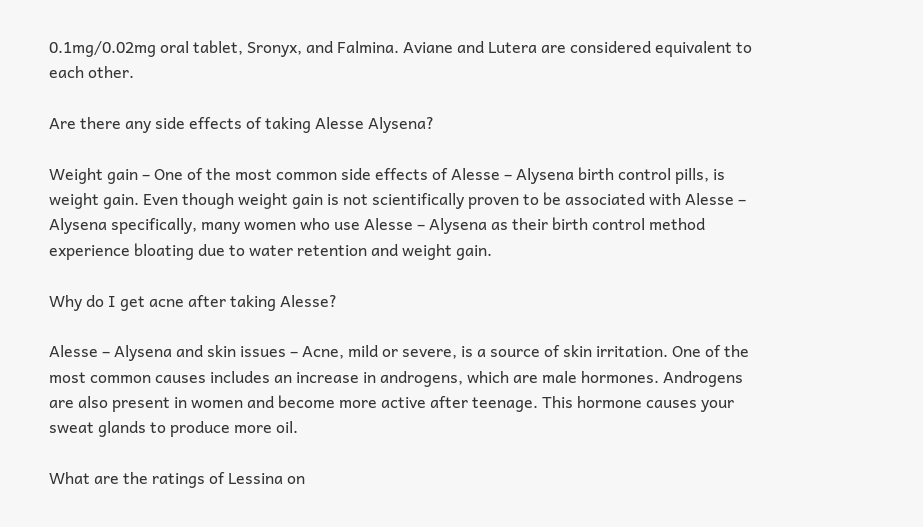0.1mg/0.02mg oral tablet, Sronyx, and Falmina. Aviane and Lutera are considered equivalent to each other.

Are there any side effects of taking Alesse Alysena?

Weight gain – One of the most common side effects of Alesse – Alysena birth control pills, is weight gain. Even though weight gain is not scientifically proven to be associated with Alesse – Alysena specifically, many women who use Alesse – Alysena as their birth control method experience bloating due to water retention and weight gain.

Why do I get acne after taking Alesse?

Alesse – Alysena and skin issues – Acne, mild or severe, is a source of skin irritation. One of the most common causes includes an increase in androgens, which are male hormones. Androgens are also present in women and become more active after teenage. This hormone causes your sweat glands to produce more oil.

What are the ratings of Lessina on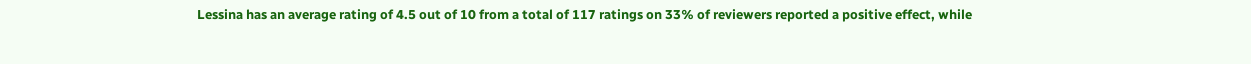Lessina has an average rating of 4.5 out of 10 from a total of 117 ratings on 33% of reviewers reported a positive effect, while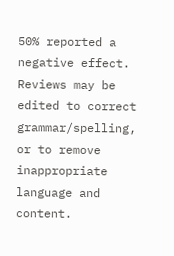50% reported a negative effect. Reviews may be edited to correct grammar/spelling, or to remove inappropriate language and content.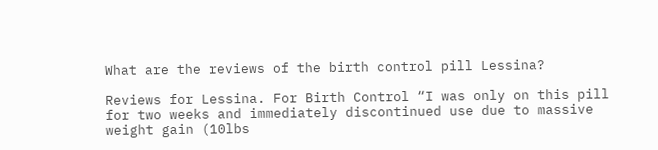What are the reviews of the birth control pill Lessina?

Reviews for Lessina. For Birth Control “I was only on this pill for two weeks and immediately discontinued use due to massive weight gain (10lbs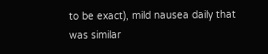to be exact), mild nausea daily that was similar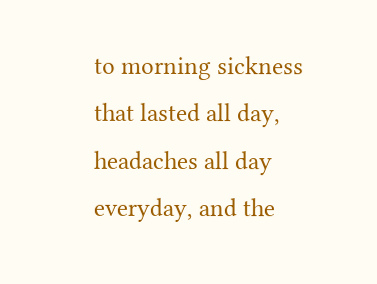to morning sickness that lasted all day, headaches all day everyday, and the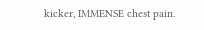kicker, IMMENSE chest pain.